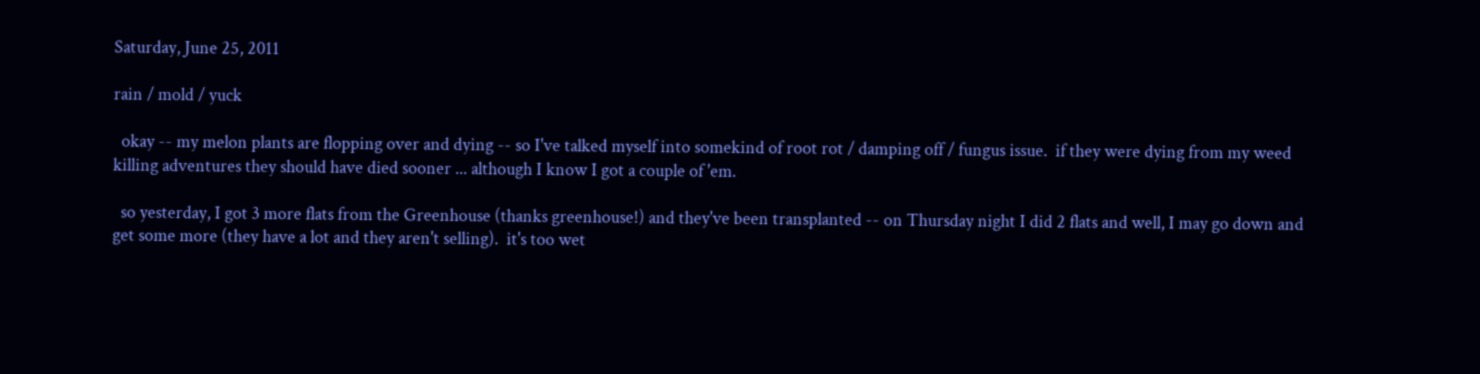Saturday, June 25, 2011

rain / mold / yuck

  okay -- my melon plants are flopping over and dying -- so I've talked myself into somekind of root rot / damping off / fungus issue.  if they were dying from my weed killing adventures they should have died sooner ... although I know I got a couple of 'em.

  so yesterday, I got 3 more flats from the Greenhouse (thanks greenhouse!) and they've been transplanted -- on Thursday night I did 2 flats and well, I may go down and get some more (they have a lot and they aren't selling).  it's too wet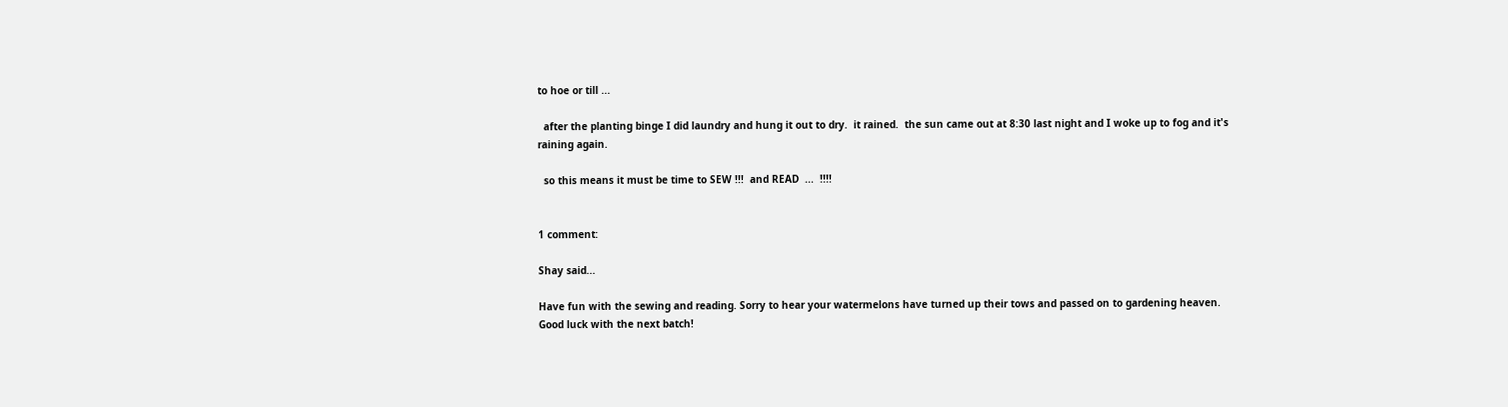to hoe or till ...

  after the planting binge I did laundry and hung it out to dry.  it rained.  the sun came out at 8:30 last night and I woke up to fog and it's raining again.

  so this means it must be time to SEW !!!  and READ  ...  !!!!


1 comment:

Shay said...

Have fun with the sewing and reading. Sorry to hear your watermelons have turned up their tows and passed on to gardening heaven. Good luck with the next batch!